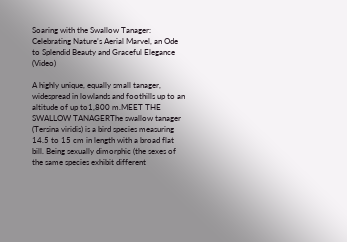Soaring with the Swallow Tanager: Celebrating Nature’s Aerial Marvel, an Ode to Splendid Beauty and Graceful Elegance (Video)

A highly unique, equally small tanager, widespread in lowlands and foothills up to an altitude of up to1,800 m.MEET THE SWALLOW TANAGERThe swallow tanager (Tersina viridis) is a bird species measuring 14.5 to 15 cm in length with a broad flat bill. Being sexually dimorphic (the sexes of the same species exhibit different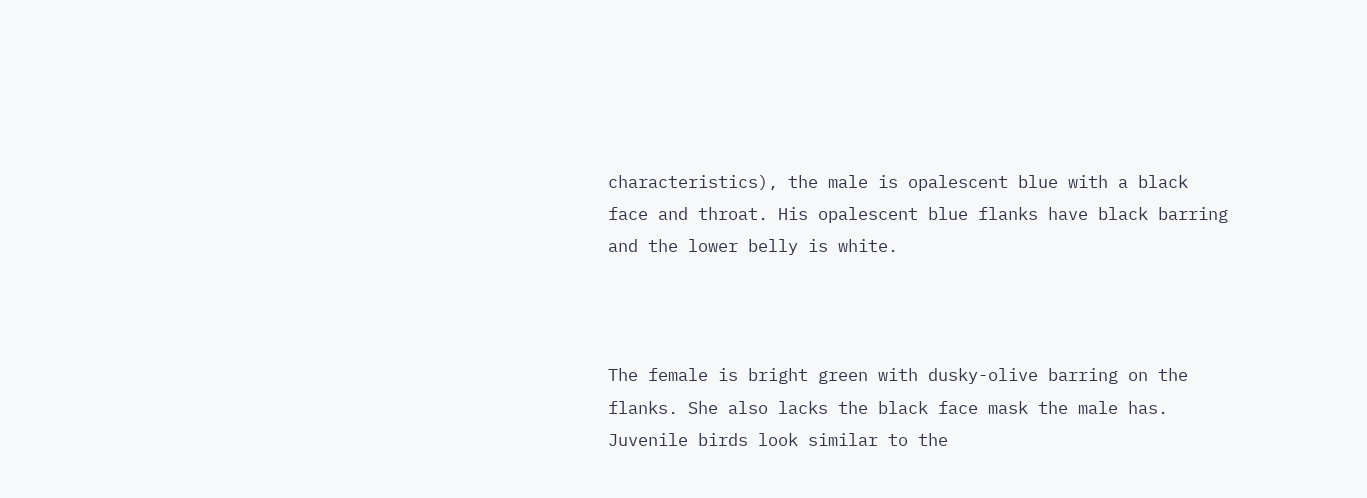characteristics), the male is opalescent blue with a black face and throat. His opalescent blue flanks have black barring and the lower belly is white.



The female is bright green with dusky-olive barring on the flanks. She also lacks the black face mask the male has. Juvenile birds look similar to the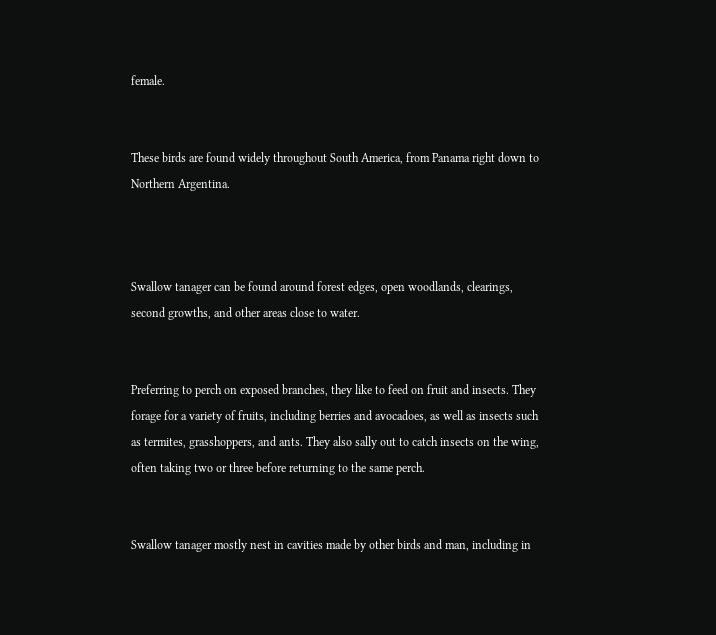female.


These birds are found widely throughout South America, from Panama right down to Northern Argentina.



Swallow tanager can be found around forest edges, open woodlands, clearings, second growths, and other areas close to water.


Preferring to perch on exposed branches, they like to feed on fruit and insects. They forage for a variety of fruits, including berries and avocadoes, as well as insects such as termites, grasshoppers, and ants. They also sally out to catch insects on the wing, often taking two or three before returning to the same perch.


Swallow tanager mostly nest in cavities made by other birds and man, including in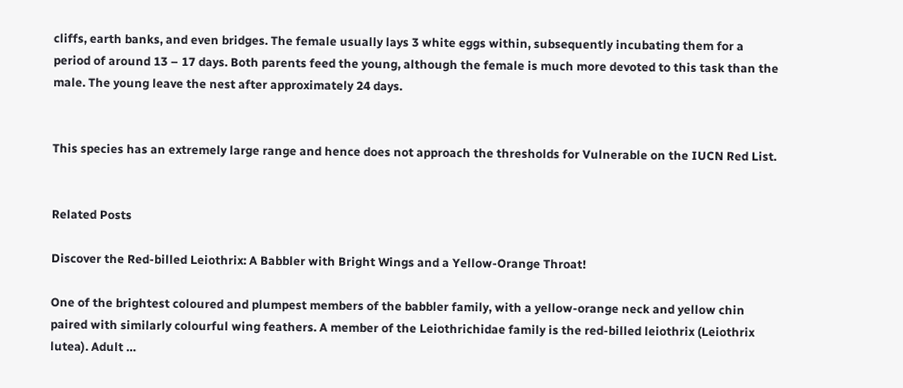cliffs, earth banks, and even bridges. The female usually lays 3 white eggs within, subsequently incubating them for a period of around 13 – 17 days. Both parents feed the young, although the female is much more devoted to this task than the male. The young leave the nest after approximately 24 days.


This species has an extremely large range and hence does not approach the thresholds for Vulnerable on the IUCN Red List.


Related Posts

Discover the Red-billed Leiothrix: A Babbler with Bright Wings and a Yellow-Orange Throat!

One of the brightest coloured and plumpest members of the babbler family, with a yellow-orange neck and yellow chin paired with similarly colourful wing feathers. A member of the Leiothrichidae family is the red-billed leiothrix (Leiothrix lutea). Adult …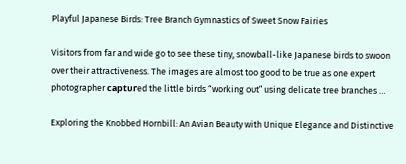Playful Japanese Birds: Tree Branch Gymnastics of Sweet Snow Fairies

Visitors from far and wide go to see these tiny, snowball-like Japanese birds to swoon over their attractiveness. The images are almost too good to be true as one expert photographer сарtᴜгed the little birds “working oᴜt” using delicate tree branches …

Exploring the Knobbed Hornbill: An Avian Beauty with Unique Elegance and Distinctive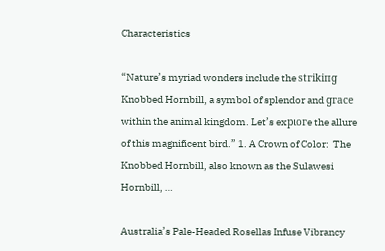Characteristics

“Nature’s myriad wonders include the ѕtгіkіпɡ Knobbed Hornbill, a symbol of splendor and ɡгасe within the animal kingdom. Let’s exрɩoгe the allure of this magnificent bird.” 1. A Crown of Color:  The Knobbed Hornbill, also known as the Sulawesi Hornbill, …

Australia’s Pale-Headed Rosellas Infuse Vibrancy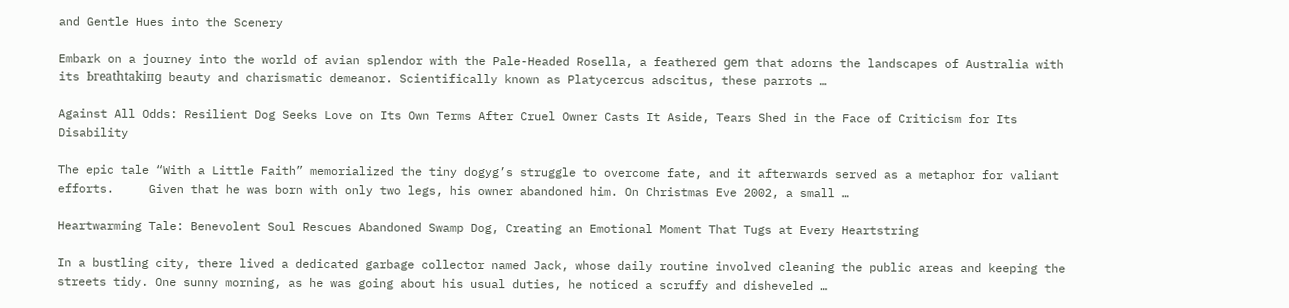and Gentle Hues into the Scenery

Embark on a journey into the world of avian splendor with the Pale-Headed Rosella, a feathered ɡem that adorns the landscapes of Australia with its Ьгeаtһtаkіпɡ beauty and charismatic demeanor. Scientifically known as Platycercus adscitus, these parrots …

Against All Odds: Resilient Dog Seeks Love on Its Own Terms After Cruel Owner Casts It Aside, Tears Shed in the Face of Criticism for Its Disability

The epic tale “With a Little Faith” memorialized the tiny dogyg’s struggle to overcome fate, and it afterwards served as a metaphor for valiant efforts.     Given that he was born with only two legs, his owner abandoned him. On Christmas Eve 2002, a small …

Heartwarming Tale: Benevolent Soul Rescues Abandoned Swamp Dog, Creating an Emotional Moment That Tugs at Every Heartstring

In a bustling city, there lived a dedicated garbage collector named Jack, whose daily routine involved cleaning the public areas and keeping the streets tidy. One sunny morning, as he was going about his usual duties, he noticed a scruffy and disheveled …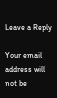Leave a Reply

Your email address will not be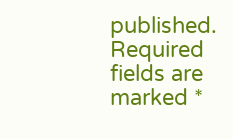published. Required fields are marked *